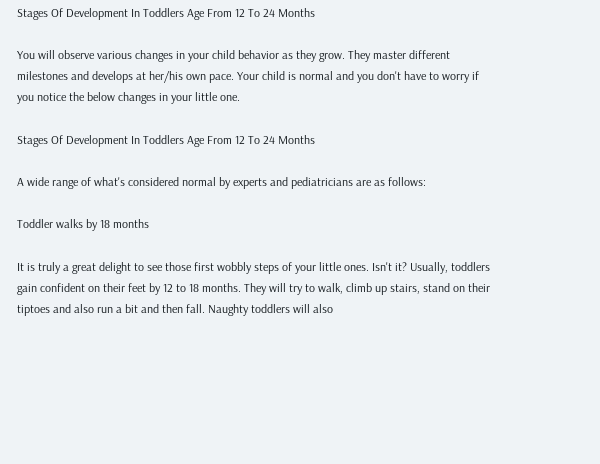Stages Of Development In Toddlers Age From 12 To 24 Months

You will observe various changes in your child behavior as they grow. They master different milestones and develops at her/his own pace. Your child is normal and you don't have to worry if you notice the below changes in your little one.

Stages Of Development In Toddlers Age From 12 To 24 Months

A wide range of what's considered normal by experts and pediatricians are as follows:

Toddler walks by 18 months

It is truly a great delight to see those first wobbly steps of your little ones. Isn't it? Usually, toddlers gain confident on their feet by 12 to 18 months. They will try to walk, climb up stairs, stand on their tiptoes and also run a bit and then fall. Naughty toddlers will also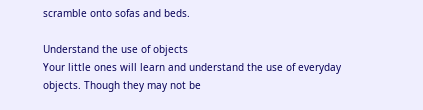scramble onto sofas and beds.

Understand the use of objects
Your little ones will learn and understand the use of everyday objects. Though they may not be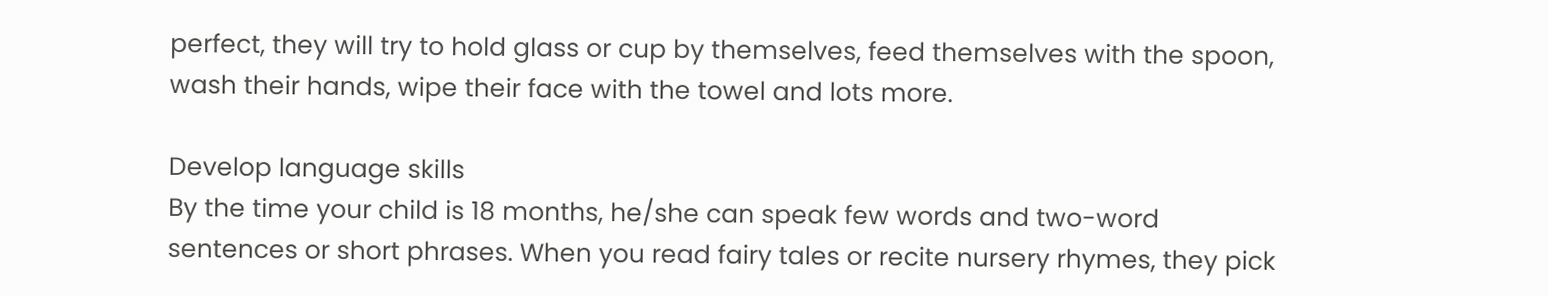perfect, they will try to hold glass or cup by themselves, feed themselves with the spoon, wash their hands, wipe their face with the towel and lots more.

Develop language skills
By the time your child is 18 months, he/she can speak few words and two-word sentences or short phrases. When you read fairy tales or recite nursery rhymes, they pick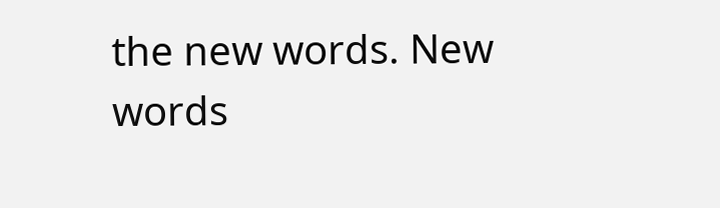the new words. New words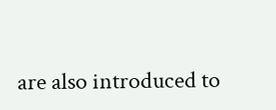are also introduced to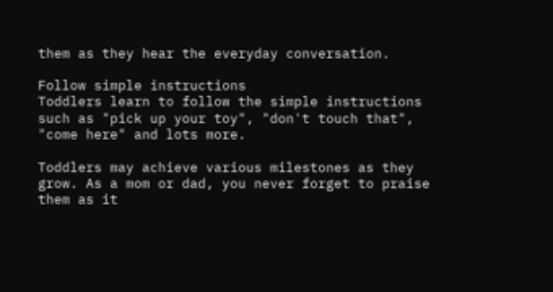them as they hear the everyday conversation.

Follow simple instructions
Toddlers learn to follow the simple instructions such as "pick up your toy", "don't touch that", "come here" and lots more.

Toddlers may achieve various milestones as they grow. As a mom or dad, you never forget to praise them as it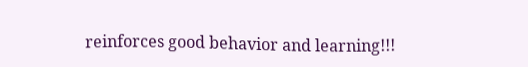reinforces good behavior and learning!!!